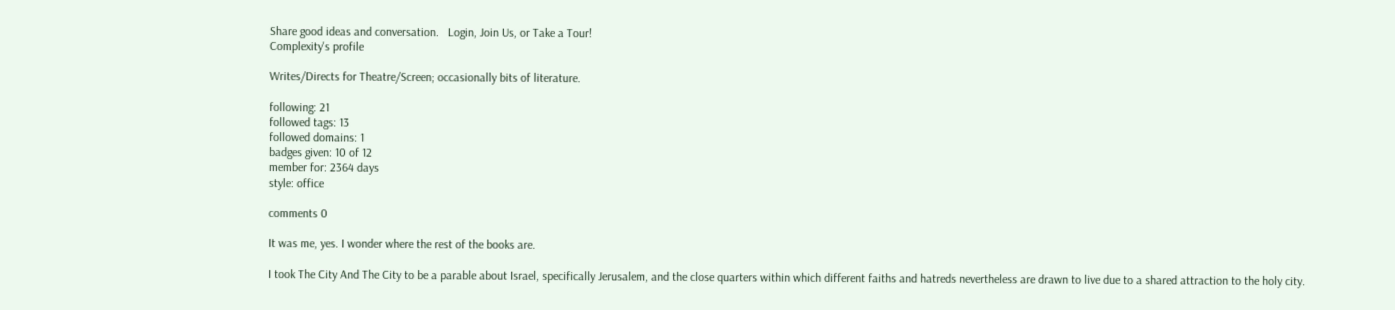Share good ideas and conversation.   Login, Join Us, or Take a Tour!
Complexity's profile

Writes/Directs for Theatre/Screen; occasionally bits of literature.

following: 21
followed tags: 13
followed domains: 1
badges given: 10 of 12
member for: 2364 days
style: office

comments 0

It was me, yes. I wonder where the rest of the books are.

I took The City And The City to be a parable about Israel, specifically Jerusalem, and the close quarters within which different faiths and hatreds nevertheless are drawn to live due to a shared attraction to the holy city.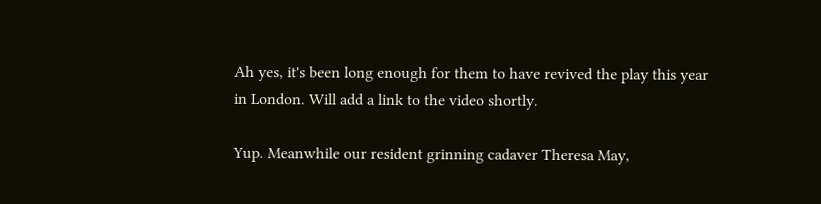Ah yes, it's been long enough for them to have revived the play this year in London. Will add a link to the video shortly.

Yup. Meanwhile our resident grinning cadaver Theresa May,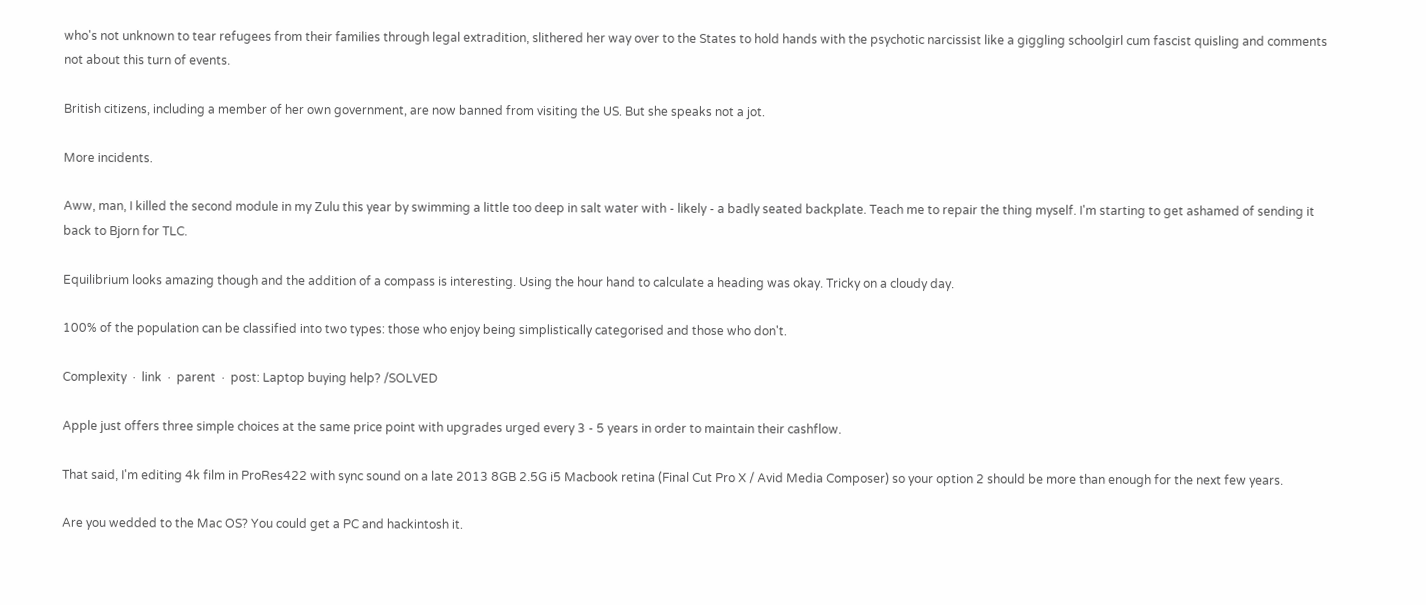who's not unknown to tear refugees from their families through legal extradition, slithered her way over to the States to hold hands with the psychotic narcissist like a giggling schoolgirl cum fascist quisling and comments not about this turn of events.

British citizens, including a member of her own government, are now banned from visiting the US. But she speaks not a jot.

More incidents.

Aww, man, I killed the second module in my Zulu this year by swimming a little too deep in salt water with - likely - a badly seated backplate. Teach me to repair the thing myself. I'm starting to get ashamed of sending it back to Bjorn for TLC.

Equilibrium looks amazing though and the addition of a compass is interesting. Using the hour hand to calculate a heading was okay. Tricky on a cloudy day.

100% of the population can be classified into two types: those who enjoy being simplistically categorised and those who don't.

Complexity  ·  link  ·  parent  ·  post: Laptop buying help? /SOLVED

Apple just offers three simple choices at the same price point with upgrades urged every 3 - 5 years in order to maintain their cashflow.

That said, I'm editing 4k film in ProRes422 with sync sound on a late 2013 8GB 2.5G i5 Macbook retina (Final Cut Pro X / Avid Media Composer) so your option 2 should be more than enough for the next few years.

Are you wedded to the Mac OS? You could get a PC and hackintosh it.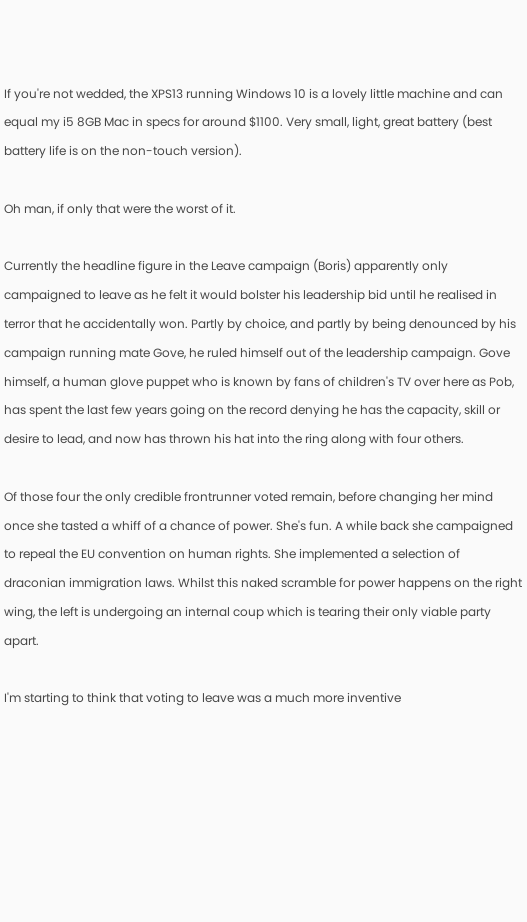If you're not wedded, the XPS13 running Windows 10 is a lovely little machine and can equal my i5 8GB Mac in specs for around $1100. Very small, light, great battery (best battery life is on the non-touch version).

Oh man, if only that were the worst of it.

Currently the headline figure in the Leave campaign (Boris) apparently only campaigned to leave as he felt it would bolster his leadership bid until he realised in terror that he accidentally won. Partly by choice, and partly by being denounced by his campaign running mate Gove, he ruled himself out of the leadership campaign. Gove himself, a human glove puppet who is known by fans of children's TV over here as Pob, has spent the last few years going on the record denying he has the capacity, skill or desire to lead, and now has thrown his hat into the ring along with four others.

Of those four the only credible frontrunner voted remain, before changing her mind once she tasted a whiff of a chance of power. She's fun. A while back she campaigned to repeal the EU convention on human rights. She implemented a selection of draconian immigration laws. Whilst this naked scramble for power happens on the right wing, the left is undergoing an internal coup which is tearing their only viable party apart.

I'm starting to think that voting to leave was a much more inventive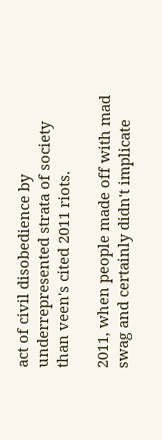act of civil disobedience by underrepresented strata of society than veen's cited 2011 riots.

2011, when people made off with mad swag and certainly didn't implicate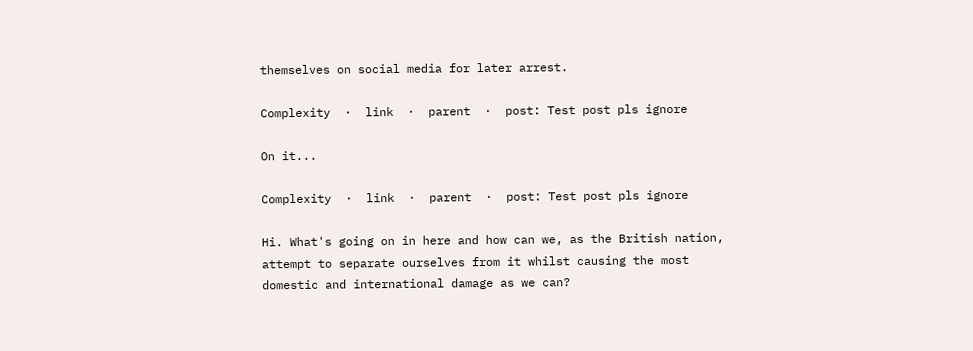themselves on social media for later arrest.

Complexity  ·  link  ·  parent  ·  post: Test post pls ignore

On it...

Complexity  ·  link  ·  parent  ·  post: Test post pls ignore

Hi. What's going on in here and how can we, as the British nation, attempt to separate ourselves from it whilst causing the most domestic and international damage as we can?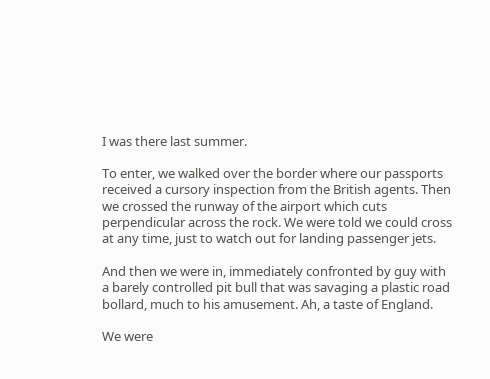I was there last summer.

To enter, we walked over the border where our passports received a cursory inspection from the British agents. Then we crossed the runway of the airport which cuts perpendicular across the rock. We were told we could cross at any time, just to watch out for landing passenger jets.

And then we were in, immediately confronted by guy with a barely controlled pit bull that was savaging a plastic road bollard, much to his amusement. Ah, a taste of England.

We were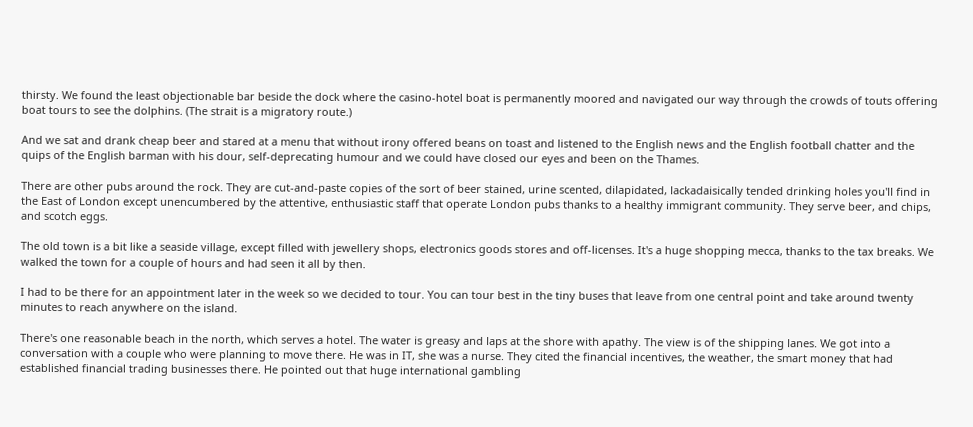thirsty. We found the least objectionable bar beside the dock where the casino-hotel boat is permanently moored and navigated our way through the crowds of touts offering boat tours to see the dolphins. (The strait is a migratory route.)

And we sat and drank cheap beer and stared at a menu that without irony offered beans on toast and listened to the English news and the English football chatter and the quips of the English barman with his dour, self-deprecating humour and we could have closed our eyes and been on the Thames.

There are other pubs around the rock. They are cut-and-paste copies of the sort of beer stained, urine scented, dilapidated, lackadaisically tended drinking holes you'll find in the East of London except unencumbered by the attentive, enthusiastic staff that operate London pubs thanks to a healthy immigrant community. They serve beer, and chips, and scotch eggs.

The old town is a bit like a seaside village, except filled with jewellery shops, electronics goods stores and off-licenses. It's a huge shopping mecca, thanks to the tax breaks. We walked the town for a couple of hours and had seen it all by then.

I had to be there for an appointment later in the week so we decided to tour. You can tour best in the tiny buses that leave from one central point and take around twenty minutes to reach anywhere on the island.

There's one reasonable beach in the north, which serves a hotel. The water is greasy and laps at the shore with apathy. The view is of the shipping lanes. We got into a conversation with a couple who were planning to move there. He was in IT, she was a nurse. They cited the financial incentives, the weather, the smart money that had established financial trading businesses there. He pointed out that huge international gambling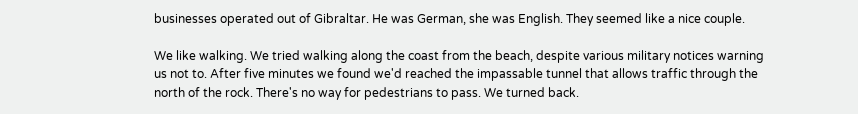businesses operated out of Gibraltar. He was German, she was English. They seemed like a nice couple.

We like walking. We tried walking along the coast from the beach, despite various military notices warning us not to. After five minutes we found we'd reached the impassable tunnel that allows traffic through the north of the rock. There's no way for pedestrians to pass. We turned back.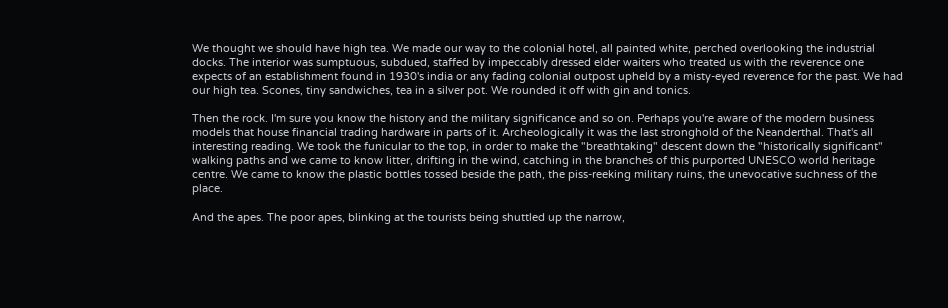We thought we should have high tea. We made our way to the colonial hotel, all painted white, perched overlooking the industrial docks. The interior was sumptuous, subdued, staffed by impeccably dressed elder waiters who treated us with the reverence one expects of an establishment found in 1930's india or any fading colonial outpost upheld by a misty-eyed reverence for the past. We had our high tea. Scones, tiny sandwiches, tea in a silver pot. We rounded it off with gin and tonics.

Then the rock. I'm sure you know the history and the military significance and so on. Perhaps you're aware of the modern business models that house financial trading hardware in parts of it. Archeologically it was the last stronghold of the Neanderthal. That's all interesting reading. We took the funicular to the top, in order to make the "breathtaking" descent down the "historically significant" walking paths and we came to know litter, drifting in the wind, catching in the branches of this purported UNESCO world heritage centre. We came to know the plastic bottles tossed beside the path, the piss-reeking military ruins, the unevocative suchness of the place.

And the apes. The poor apes, blinking at the tourists being shuttled up the narrow,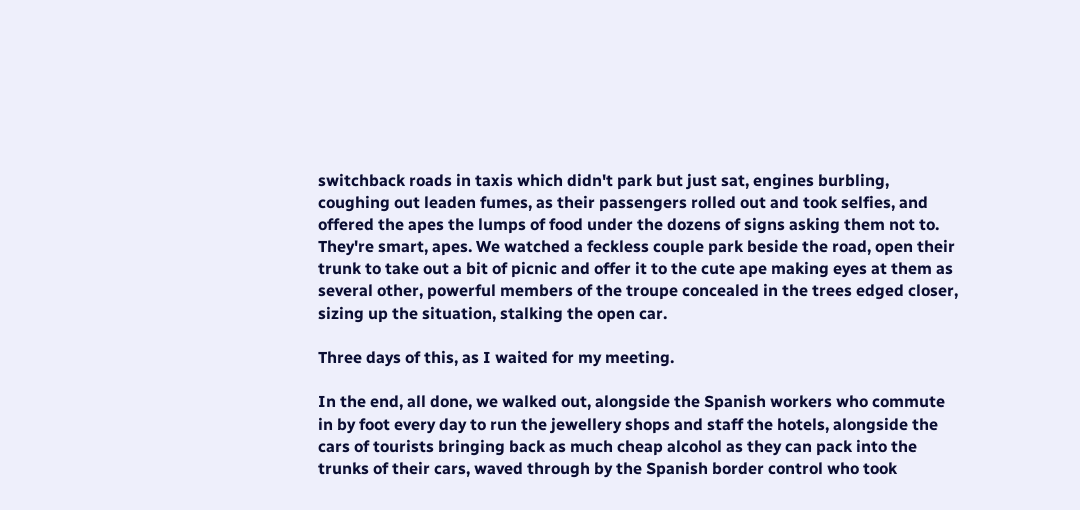switchback roads in taxis which didn't park but just sat, engines burbling, coughing out leaden fumes, as their passengers rolled out and took selfies, and offered the apes the lumps of food under the dozens of signs asking them not to. They're smart, apes. We watched a feckless couple park beside the road, open their trunk to take out a bit of picnic and offer it to the cute ape making eyes at them as several other, powerful members of the troupe concealed in the trees edged closer, sizing up the situation, stalking the open car.

Three days of this, as I waited for my meeting.

In the end, all done, we walked out, alongside the Spanish workers who commute in by foot every day to run the jewellery shops and staff the hotels, alongside the cars of tourists bringing back as much cheap alcohol as they can pack into the trunks of their cars, waved through by the Spanish border control who took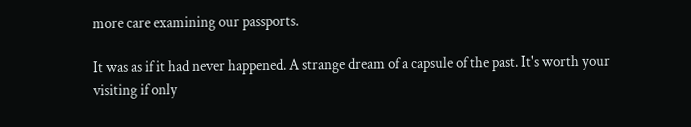more care examining our passports.

It was as if it had never happened. A strange dream of a capsule of the past. It's worth your visiting if only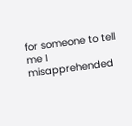for someone to tell me I misapprehended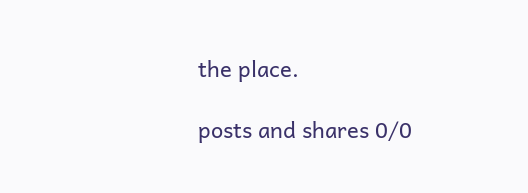the place.

posts and shares 0/0